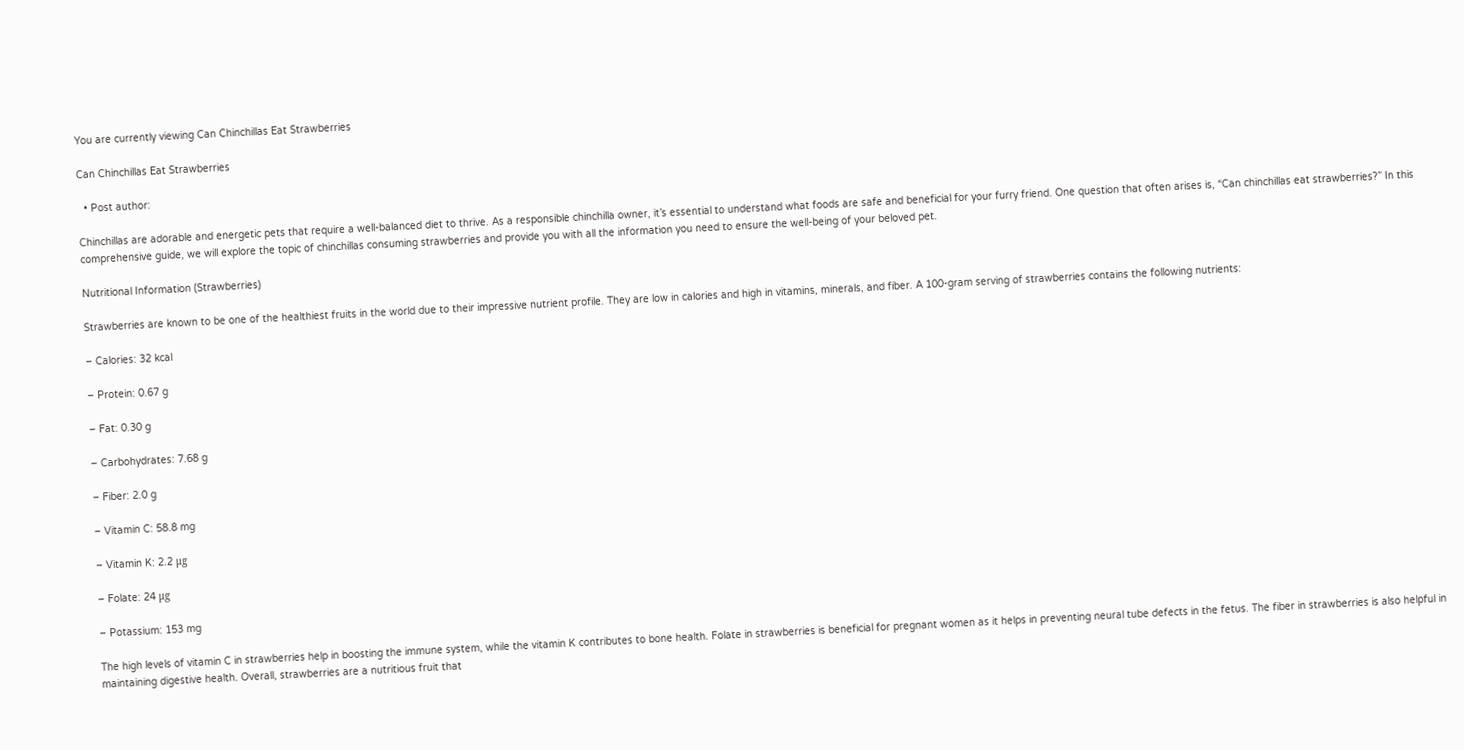You are currently viewing Can Chinchillas Eat Strawberries

Can Chinchillas Eat Strawberries

  • Post author:

Chinchillas are adorable and energetic pets that require a well-balanced diet to thrive. As a responsible chinchilla owner, it’s essential to understand what foods are safe and beneficial for your furry friend. One question that often arises is, “Can chinchillas eat strawberries?” In this comprehensive guide, we will explore the topic of chinchillas consuming strawberries and provide you with all the information you need to ensure the well-being of your beloved pet.

Nutritional Information (Strawberries)

Strawberries are known to be one of the healthiest fruits in the world due to their impressive nutrient profile. They are low in calories and high in vitamins, minerals, and fiber. A 100-gram serving of strawberries contains the following nutrients:

– Calories: 32 kcal

– Protein: 0.67 g

– Fat: 0.30 g

– Carbohydrates: 7.68 g

– Fiber: 2.0 g

– Vitamin C: 58.8 mg

– Vitamin K: 2.2 μg

– Folate: 24 μg

– Potassium: 153 mg

The high levels of vitamin C in strawberries help in boosting the immune system, while the vitamin K contributes to bone health. Folate in strawberries is beneficial for pregnant women as it helps in preventing neural tube defects in the fetus. The fiber in strawberries is also helpful in maintaining digestive health. Overall, strawberries are a nutritious fruit that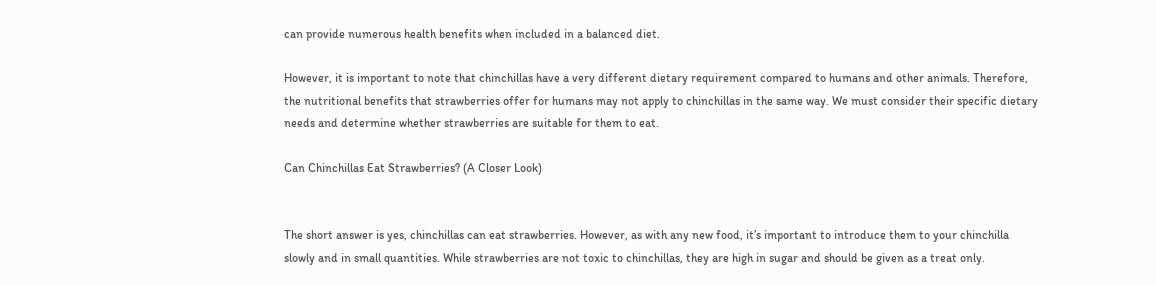can provide numerous health benefits when included in a balanced diet.

However, it is important to note that chinchillas have a very different dietary requirement compared to humans and other animals. Therefore, the nutritional benefits that strawberries offer for humans may not apply to chinchillas in the same way. We must consider their specific dietary needs and determine whether strawberries are suitable for them to eat.

Can Chinchillas Eat Strawberries? (A Closer Look)


The short answer is yes, chinchillas can eat strawberries. However, as with any new food, it’s important to introduce them to your chinchilla slowly and in small quantities. While strawberries are not toxic to chinchillas, they are high in sugar and should be given as a treat only.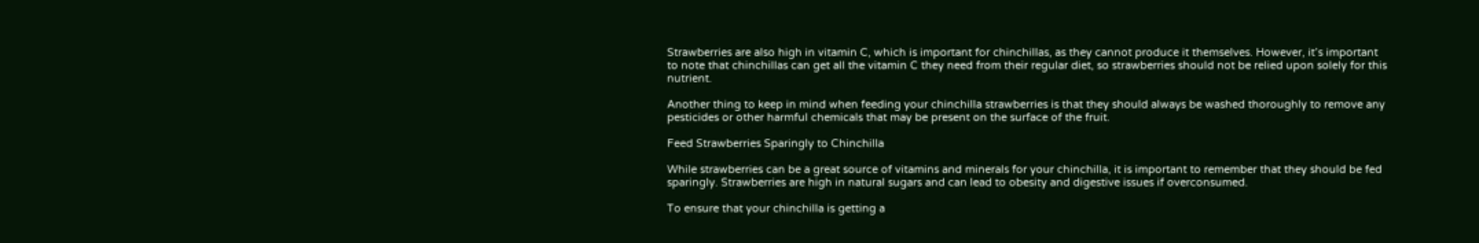Strawberries are also high in vitamin C, which is important for chinchillas, as they cannot produce it themselves. However, it’s important to note that chinchillas can get all the vitamin C they need from their regular diet, so strawberries should not be relied upon solely for this nutrient.

Another thing to keep in mind when feeding your chinchilla strawberries is that they should always be washed thoroughly to remove any pesticides or other harmful chemicals that may be present on the surface of the fruit.

Feed Strawberries Sparingly to Chinchilla

While strawberries can be a great source of vitamins and minerals for your chinchilla, it is important to remember that they should be fed sparingly. Strawberries are high in natural sugars and can lead to obesity and digestive issues if overconsumed.

To ensure that your chinchilla is getting a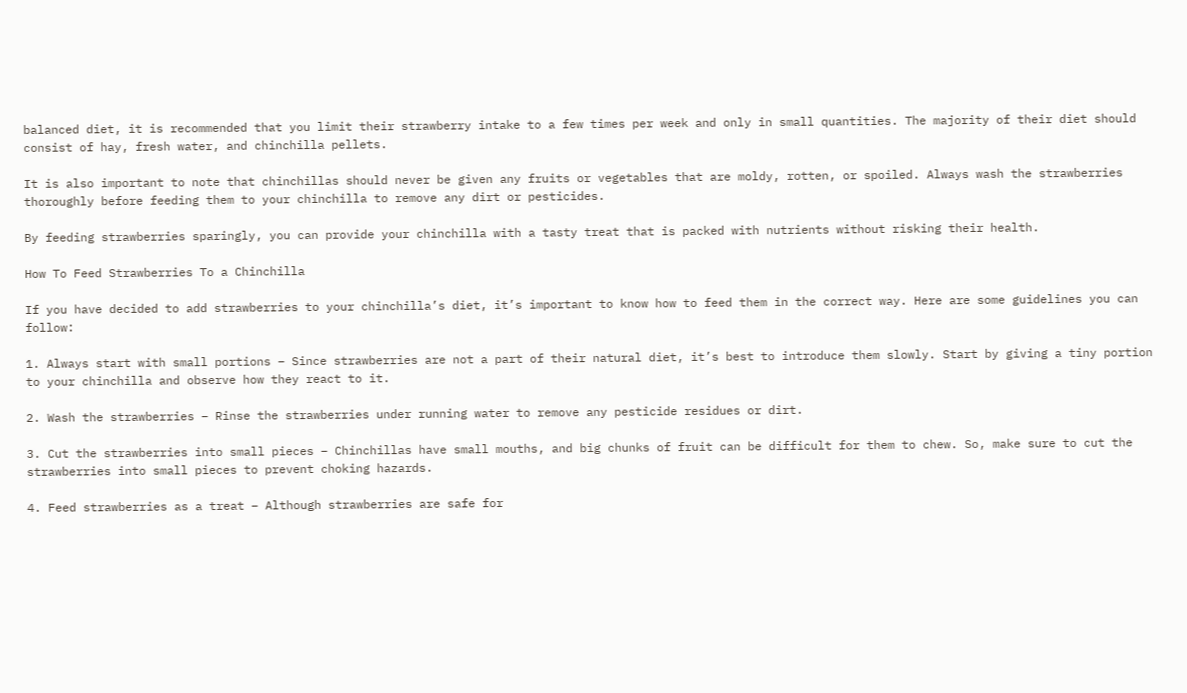balanced diet, it is recommended that you limit their strawberry intake to a few times per week and only in small quantities. The majority of their diet should consist of hay, fresh water, and chinchilla pellets.

It is also important to note that chinchillas should never be given any fruits or vegetables that are moldy, rotten, or spoiled. Always wash the strawberries thoroughly before feeding them to your chinchilla to remove any dirt or pesticides.

By feeding strawberries sparingly, you can provide your chinchilla with a tasty treat that is packed with nutrients without risking their health.

How To Feed Strawberries To a Chinchilla

If you have decided to add strawberries to your chinchilla’s diet, it’s important to know how to feed them in the correct way. Here are some guidelines you can follow:

1. Always start with small portions – Since strawberries are not a part of their natural diet, it’s best to introduce them slowly. Start by giving a tiny portion to your chinchilla and observe how they react to it.

2. Wash the strawberries – Rinse the strawberries under running water to remove any pesticide residues or dirt.

3. Cut the strawberries into small pieces – Chinchillas have small mouths, and big chunks of fruit can be difficult for them to chew. So, make sure to cut the strawberries into small pieces to prevent choking hazards.

4. Feed strawberries as a treat – Although strawberries are safe for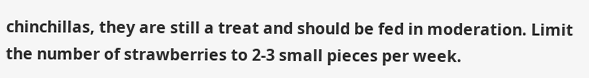chinchillas, they are still a treat and should be fed in moderation. Limit the number of strawberries to 2-3 small pieces per week.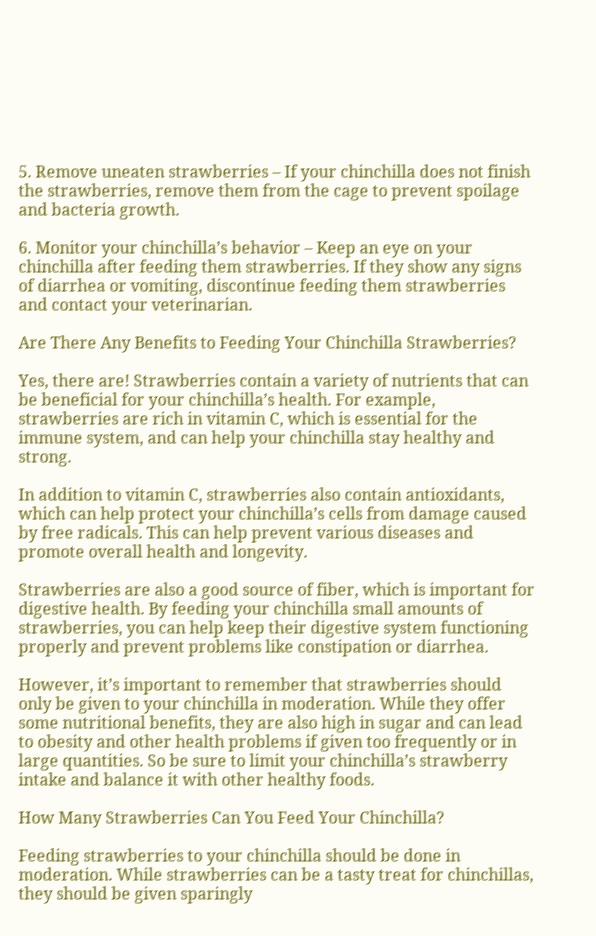5. Remove uneaten strawberries – If your chinchilla does not finish the strawberries, remove them from the cage to prevent spoilage and bacteria growth.

6. Monitor your chinchilla’s behavior – Keep an eye on your chinchilla after feeding them strawberries. If they show any signs of diarrhea or vomiting, discontinue feeding them strawberries and contact your veterinarian.

Are There Any Benefits to Feeding Your Chinchilla Strawberries?

Yes, there are! Strawberries contain a variety of nutrients that can be beneficial for your chinchilla’s health. For example, strawberries are rich in vitamin C, which is essential for the immune system, and can help your chinchilla stay healthy and strong.

In addition to vitamin C, strawberries also contain antioxidants, which can help protect your chinchilla’s cells from damage caused by free radicals. This can help prevent various diseases and promote overall health and longevity.

Strawberries are also a good source of fiber, which is important for digestive health. By feeding your chinchilla small amounts of strawberries, you can help keep their digestive system functioning properly and prevent problems like constipation or diarrhea.

However, it’s important to remember that strawberries should only be given to your chinchilla in moderation. While they offer some nutritional benefits, they are also high in sugar and can lead to obesity and other health problems if given too frequently or in large quantities. So be sure to limit your chinchilla’s strawberry intake and balance it with other healthy foods.

How Many Strawberries Can You Feed Your Chinchilla?

Feeding strawberries to your chinchilla should be done in moderation. While strawberries can be a tasty treat for chinchillas, they should be given sparingly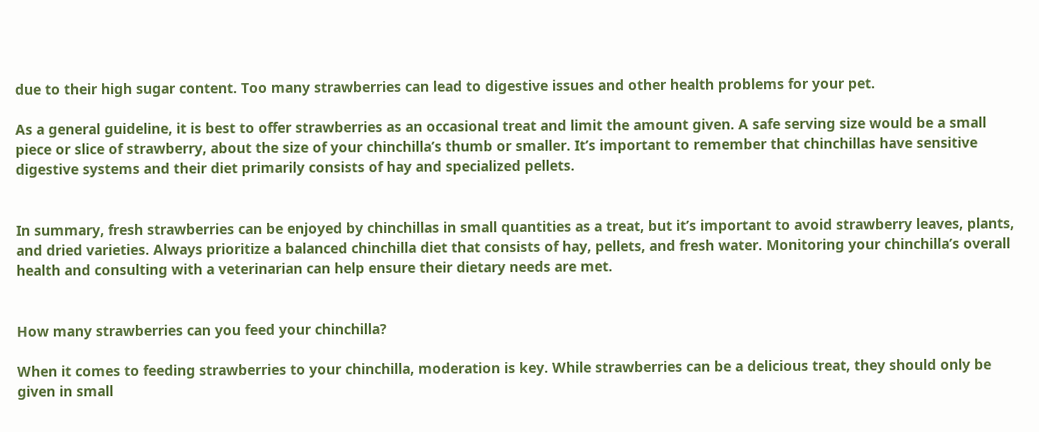due to their high sugar content. Too many strawberries can lead to digestive issues and other health problems for your pet.

As a general guideline, it is best to offer strawberries as an occasional treat and limit the amount given. A safe serving size would be a small piece or slice of strawberry, about the size of your chinchilla’s thumb or smaller. It’s important to remember that chinchillas have sensitive digestive systems and their diet primarily consists of hay and specialized pellets.


In summary, fresh strawberries can be enjoyed by chinchillas in small quantities as a treat, but it’s important to avoid strawberry leaves, plants, and dried varieties. Always prioritize a balanced chinchilla diet that consists of hay, pellets, and fresh water. Monitoring your chinchilla’s overall health and consulting with a veterinarian can help ensure their dietary needs are met.


How many strawberries can you feed your chinchilla?

When it comes to feeding strawberries to your chinchilla, moderation is key. While strawberries can be a delicious treat, they should only be given in small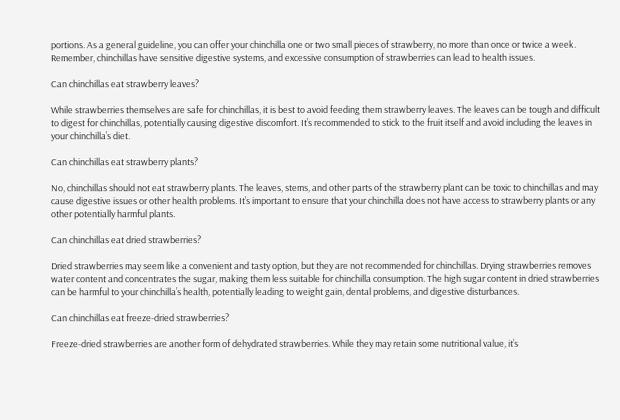portions. As a general guideline, you can offer your chinchilla one or two small pieces of strawberry, no more than once or twice a week. Remember, chinchillas have sensitive digestive systems, and excessive consumption of strawberries can lead to health issues.

Can chinchillas eat strawberry leaves?

While strawberries themselves are safe for chinchillas, it is best to avoid feeding them strawberry leaves. The leaves can be tough and difficult to digest for chinchillas, potentially causing digestive discomfort. It’s recommended to stick to the fruit itself and avoid including the leaves in your chinchilla’s diet.

Can chinchillas eat strawberry plants?

No, chinchillas should not eat strawberry plants. The leaves, stems, and other parts of the strawberry plant can be toxic to chinchillas and may cause digestive issues or other health problems. It’s important to ensure that your chinchilla does not have access to strawberry plants or any other potentially harmful plants.

Can chinchillas eat dried strawberries?

Dried strawberries may seem like a convenient and tasty option, but they are not recommended for chinchillas. Drying strawberries removes water content and concentrates the sugar, making them less suitable for chinchilla consumption. The high sugar content in dried strawberries can be harmful to your chinchilla’s health, potentially leading to weight gain, dental problems, and digestive disturbances.

Can chinchillas eat freeze-dried strawberries?

Freeze-dried strawberries are another form of dehydrated strawberries. While they may retain some nutritional value, it’s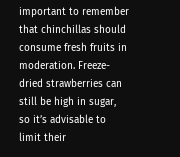important to remember that chinchillas should consume fresh fruits in moderation. Freeze-dried strawberries can still be high in sugar, so it’s advisable to limit their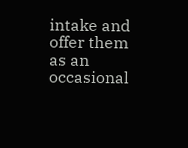intake and offer them as an occasional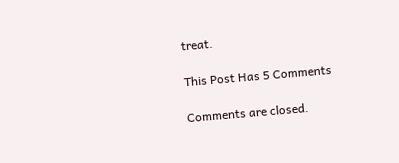treat.

This Post Has 5 Comments

Comments are closed.